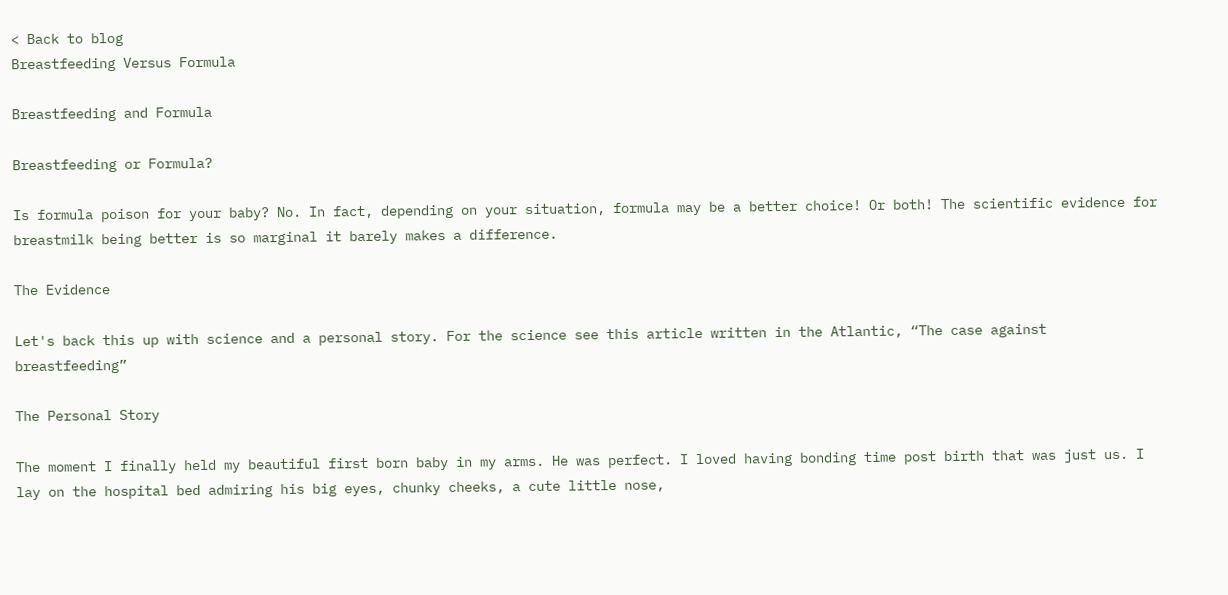< Back to blog
Breastfeeding Versus Formula

Breastfeeding and Formula

Breastfeeding or Formula?

Is formula poison for your baby? No. In fact, depending on your situation, formula may be a better choice! Or both! The scientific evidence for breastmilk being better is so marginal it barely makes a difference.

The Evidence

Let's back this up with science and a personal story. For the science see this article written in the Atlantic, “The case against breastfeeding”

The Personal Story

The moment I finally held my beautiful first born baby in my arms. He was perfect. I loved having bonding time post birth that was just us. I lay on the hospital bed admiring his big eyes, chunky cheeks, a cute little nose,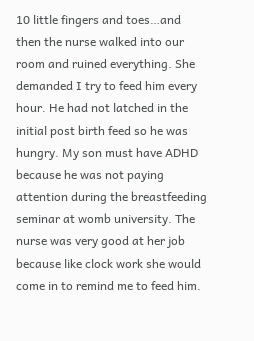10 little fingers and toes…and then the nurse walked into our room and ruined everything. She demanded I try to feed him every hour. He had not latched in the initial post birth feed so he was hungry. My son must have ADHD because he was not paying attention during the breastfeeding seminar at womb university. The nurse was very good at her job because like clock work she would come in to remind me to feed him.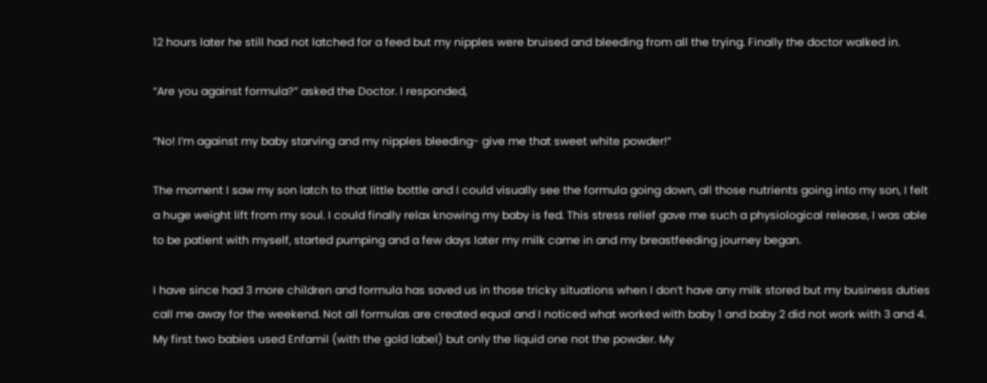12 hours later he still had not latched for a feed but my nipples were bruised and bleeding from all the trying. Finally the doctor walked in.

“Are you against formula?” asked the Doctor. I responded,

“No! I’m against my baby starving and my nipples bleeding- give me that sweet white powder!”

The moment I saw my son latch to that little bottle and I could visually see the formula going down, all those nutrients going into my son, I felt a huge weight lift from my soul. I could finally relax knowing my baby is fed. This stress relief gave me such a physiological release, I was able to be patient with myself, started pumping and a few days later my milk came in and my breastfeeding journey began.

I have since had 3 more children and formula has saved us in those tricky situations when I don’t have any milk stored but my business duties call me away for the weekend. Not all formulas are created equal and I noticed what worked with baby 1 and baby 2 did not work with 3 and 4. My first two babies used Enfamil (with the gold label) but only the liquid one not the powder. My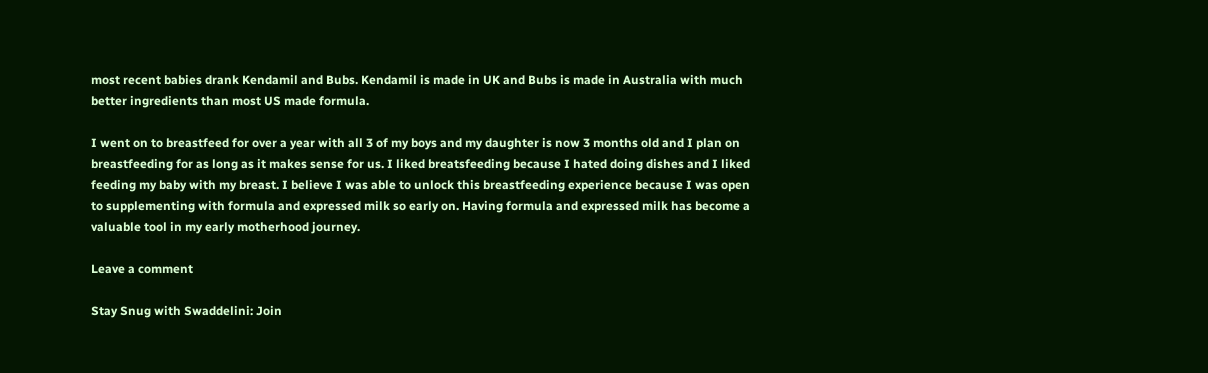most recent babies drank Kendamil and Bubs. Kendamil is made in UK and Bubs is made in Australia with much better ingredients than most US made formula.

I went on to breastfeed for over a year with all 3 of my boys and my daughter is now 3 months old and I plan on breastfeeding for as long as it makes sense for us. I liked breatsfeeding because I hated doing dishes and I liked feeding my baby with my breast. I believe I was able to unlock this breastfeeding experience because I was open to supplementing with formula and expressed milk so early on. Having formula and expressed milk has become a valuable tool in my early motherhood journey.

Leave a comment

Stay Snug with Swaddelini: Join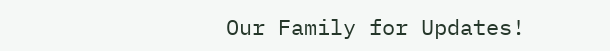Our Family for Updates!